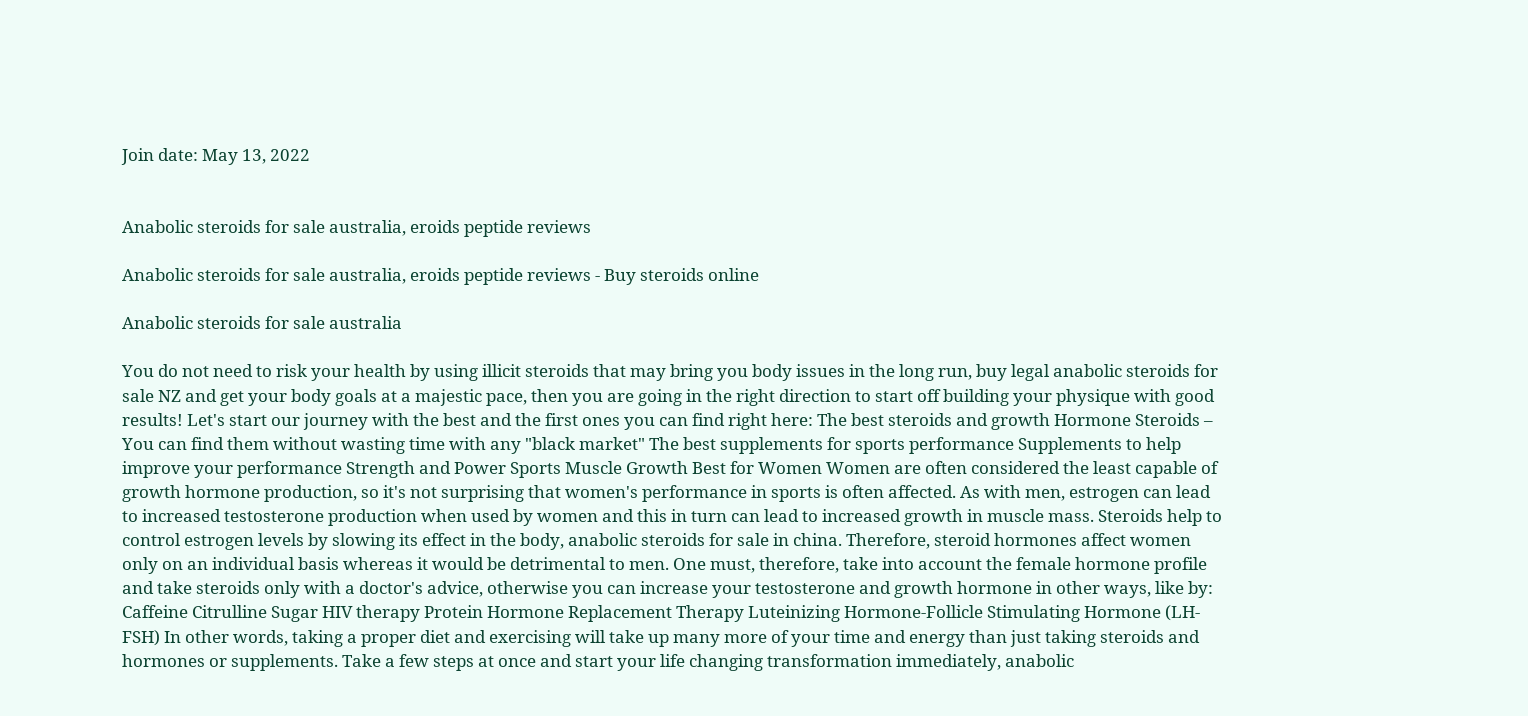Join date: May 13, 2022


Anabolic steroids for sale australia, eroids peptide reviews

Anabolic steroids for sale australia, eroids peptide reviews - Buy steroids online

Anabolic steroids for sale australia

You do not need to risk your health by using illicit steroids that may bring you body issues in the long run, buy legal anabolic steroids for sale NZ and get your body goals at a majestic pace, then you are going in the right direction to start off building your physique with good results! Let's start our journey with the best and the first ones you can find right here: The best steroids and growth Hormone Steroids – You can find them without wasting time with any "black market" The best supplements for sports performance Supplements to help improve your performance Strength and Power Sports Muscle Growth Best for Women Women are often considered the least capable of growth hormone production, so it's not surprising that women's performance in sports is often affected. As with men, estrogen can lead to increased testosterone production when used by women and this in turn can lead to increased growth in muscle mass. Steroids help to control estrogen levels by slowing its effect in the body, anabolic steroids for sale in china. Therefore, steroid hormones affect women only on an individual basis whereas it would be detrimental to men. One must, therefore, take into account the female hormone profile and take steroids only with a doctor's advice, otherwise you can increase your testosterone and growth hormone in other ways, like by: Caffeine Citrulline Sugar HIV therapy Protein Hormone Replacement Therapy Luteinizing Hormone-Follicle Stimulating Hormone (LH-FSH) In other words, taking a proper diet and exercising will take up many more of your time and energy than just taking steroids and hormones or supplements. Take a few steps at once and start your life changing transformation immediately, anabolic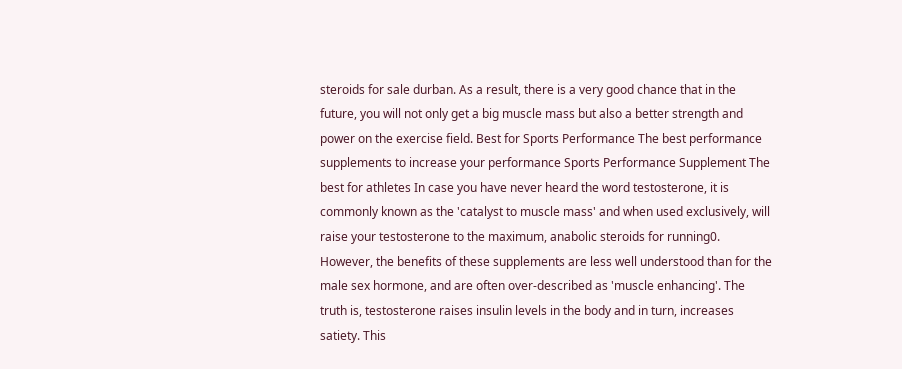steroids for sale durban. As a result, there is a very good chance that in the future, you will not only get a big muscle mass but also a better strength and power on the exercise field. Best for Sports Performance The best performance supplements to increase your performance Sports Performance Supplement The best for athletes In case you have never heard the word testosterone, it is commonly known as the 'catalyst to muscle mass' and when used exclusively, will raise your testosterone to the maximum, anabolic steroids for running0. However, the benefits of these supplements are less well understood than for the male sex hormone, and are often over-described as 'muscle enhancing'. The truth is, testosterone raises insulin levels in the body and in turn, increases satiety. This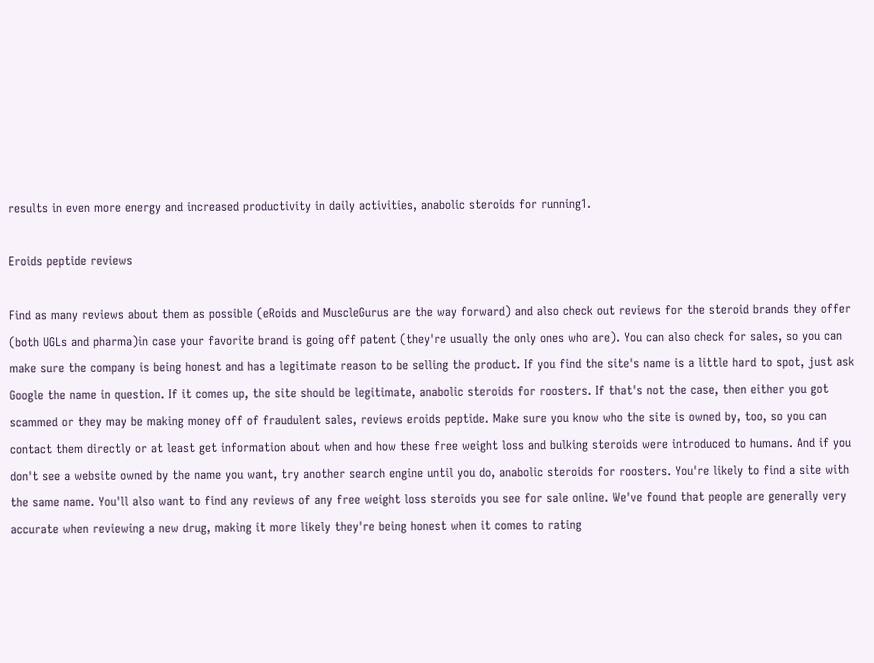results in even more energy and increased productivity in daily activities, anabolic steroids for running1.

Eroids peptide reviews

Find as many reviews about them as possible (eRoids and MuscleGurus are the way forward) and also check out reviews for the steroid brands they offer (both UGLs and pharma)in case your favorite brand is going off patent (they're usually the only ones who are). You can also check for sales, so you can make sure the company is being honest and has a legitimate reason to be selling the product. If you find the site's name is a little hard to spot, just ask Google the name in question. If it comes up, the site should be legitimate, anabolic steroids for roosters. If that's not the case, then either you got scammed or they may be making money off of fraudulent sales, reviews eroids peptide. Make sure you know who the site is owned by, too, so you can contact them directly or at least get information about when and how these free weight loss and bulking steroids were introduced to humans. And if you don't see a website owned by the name you want, try another search engine until you do, anabolic steroids for roosters. You're likely to find a site with the same name. You'll also want to find any reviews of any free weight loss steroids you see for sale online. We've found that people are generally very accurate when reviewing a new drug, making it more likely they're being honest when it comes to rating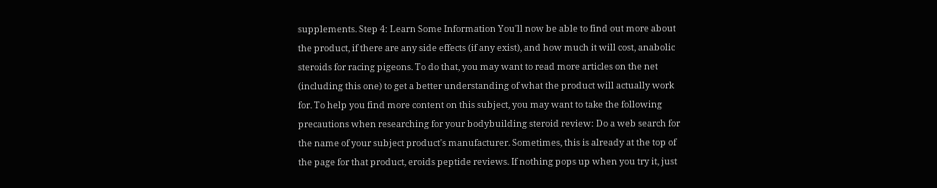supplements. Step 4: Learn Some Information You'll now be able to find out more about the product, if there are any side effects (if any exist), and how much it will cost, anabolic steroids for racing pigeons. To do that, you may want to read more articles on the net (including this one) to get a better understanding of what the product will actually work for. To help you find more content on this subject, you may want to take the following precautions when researching for your bodybuilding steroid review: Do a web search for the name of your subject product's manufacturer. Sometimes, this is already at the top of the page for that product, eroids peptide reviews. If nothing pops up when you try it, just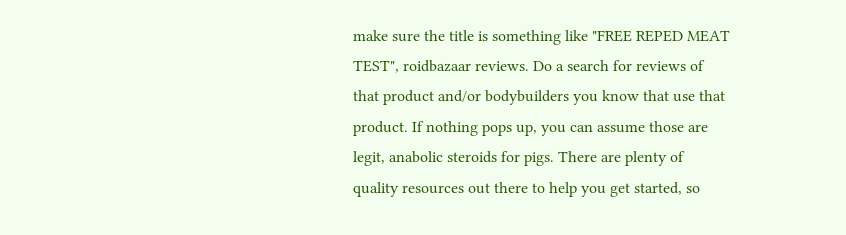make sure the title is something like "FREE REPED MEAT TEST", roidbazaar reviews. Do a search for reviews of that product and/or bodybuilders you know that use that product. If nothing pops up, you can assume those are legit, anabolic steroids for pigs. There are plenty of quality resources out there to help you get started, so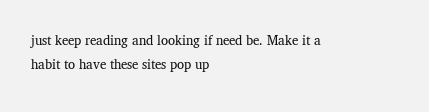just keep reading and looking if need be. Make it a habit to have these sites pop up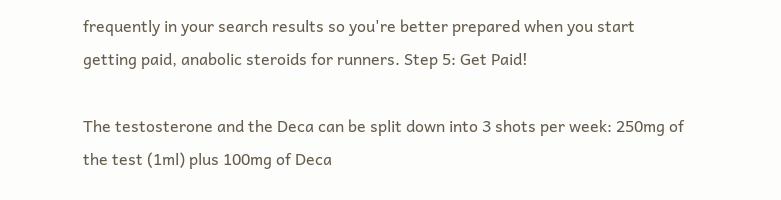frequently in your search results so you're better prepared when you start getting paid, anabolic steroids for runners. Step 5: Get Paid!

The testosterone and the Deca can be split down into 3 shots per week: 250mg of the test (1ml) plus 100mg of Deca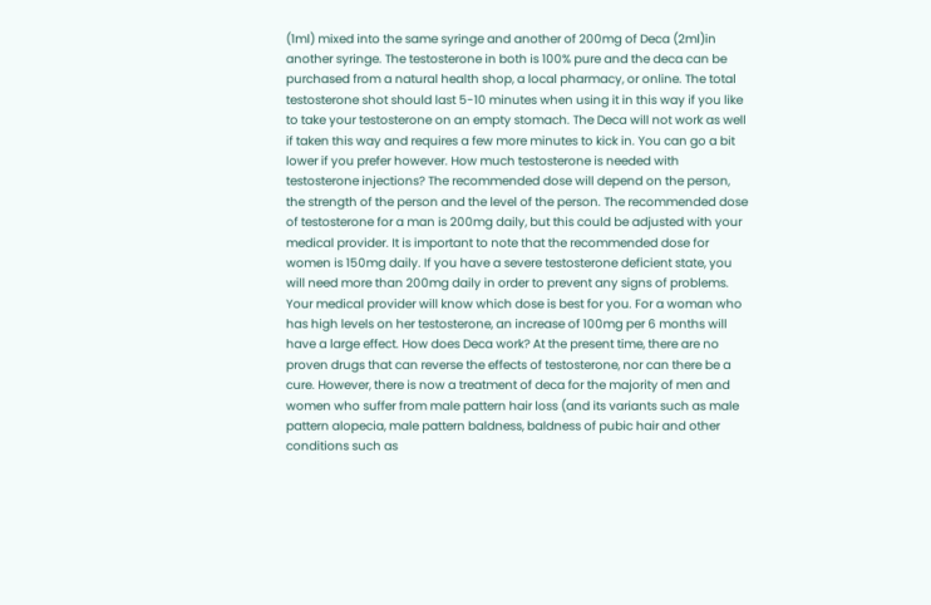(1ml) mixed into the same syringe and another of 200mg of Deca (2ml)in another syringe. The testosterone in both is 100% pure and the deca can be purchased from a natural health shop, a local pharmacy, or online. The total testosterone shot should last 5-10 minutes when using it in this way if you like to take your testosterone on an empty stomach. The Deca will not work as well if taken this way and requires a few more minutes to kick in. You can go a bit lower if you prefer however. How much testosterone is needed with testosterone injections? The recommended dose will depend on the person, the strength of the person and the level of the person. The recommended dose of testosterone for a man is 200mg daily, but this could be adjusted with your medical provider. It is important to note that the recommended dose for women is 150mg daily. If you have a severe testosterone deficient state, you will need more than 200mg daily in order to prevent any signs of problems. Your medical provider will know which dose is best for you. For a woman who has high levels on her testosterone, an increase of 100mg per 6 months will have a large effect. How does Deca work? At the present time, there are no proven drugs that can reverse the effects of testosterone, nor can there be a cure. However, there is now a treatment of deca for the majority of men and women who suffer from male pattern hair loss (and its variants such as male pattern alopecia, male pattern baldness, baldness of pubic hair and other conditions such as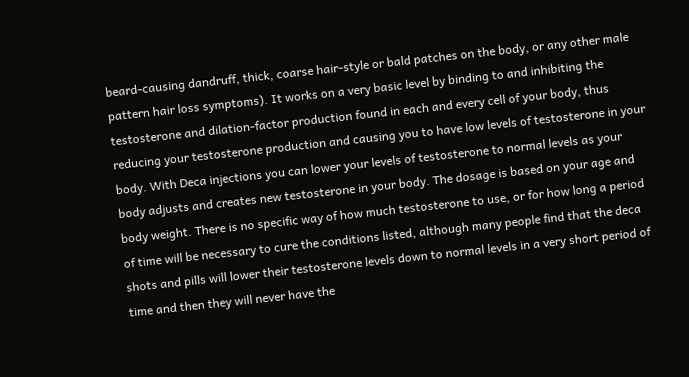beard-causing dandruff, thick, coarse hair-style or bald patches on the body, or any other male pattern hair loss symptoms). It works on a very basic level by binding to and inhibiting the testosterone and dilation-factor production found in each and every cell of your body, thus reducing your testosterone production and causing you to have low levels of testosterone in your body. With Deca injections you can lower your levels of testosterone to normal levels as your body adjusts and creates new testosterone in your body. The dosage is based on your age and body weight. There is no specific way of how much testosterone to use, or for how long a period of time will be necessary to cure the conditions listed, although many people find that the deca shots and pills will lower their testosterone levels down to normal levels in a very short period of time and then they will never have the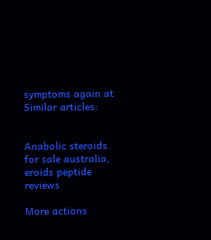symptoms again at Similar articles:


Anabolic steroids for sale australia, eroids peptide reviews

More actions